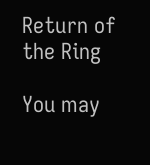Return of the Ring

You may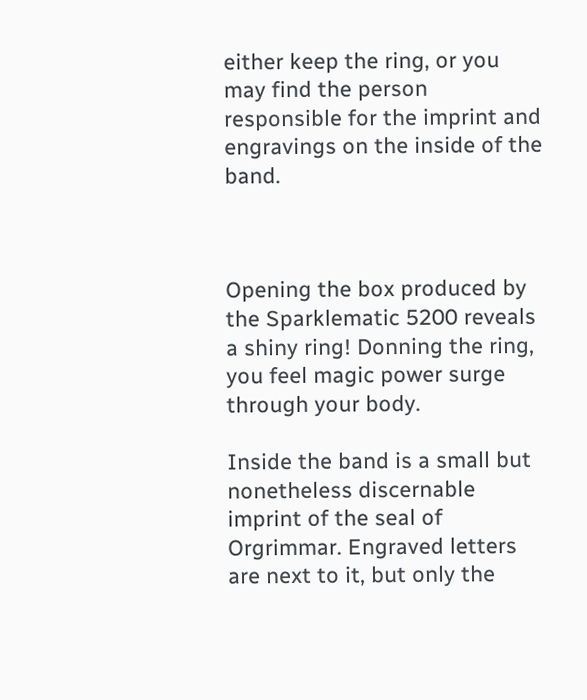either keep the ring, or you may find the person responsible for the imprint and engravings on the inside of the band.



Opening the box produced by the Sparklematic 5200 reveals a shiny ring! Donning the ring, you feel magic power surge through your body.

Inside the band is a small but nonetheless discernable imprint of the seal of Orgrimmar. Engraved letters are next to it, but only the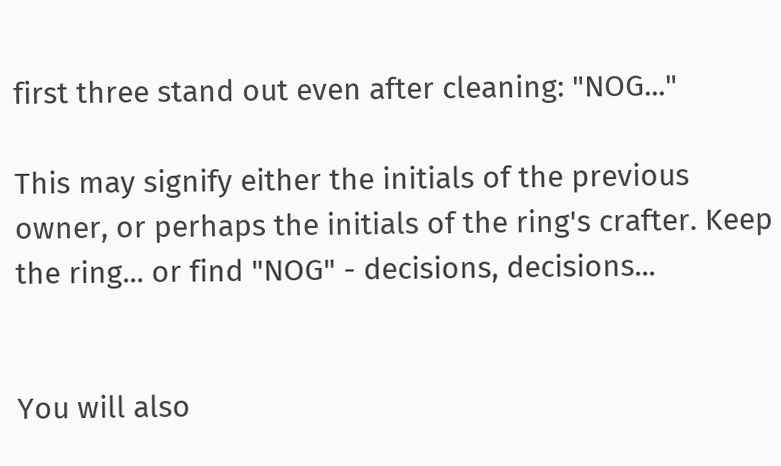first three stand out even after cleaning: "NOG..."

This may signify either the initials of the previous owner, or perhaps the initials of the ring's crafter. Keep the ring... or find "NOG" - decisions, decisions...


You will also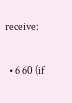receive:

  • 6 60 (if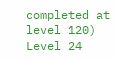completed at level 120)
Level 24